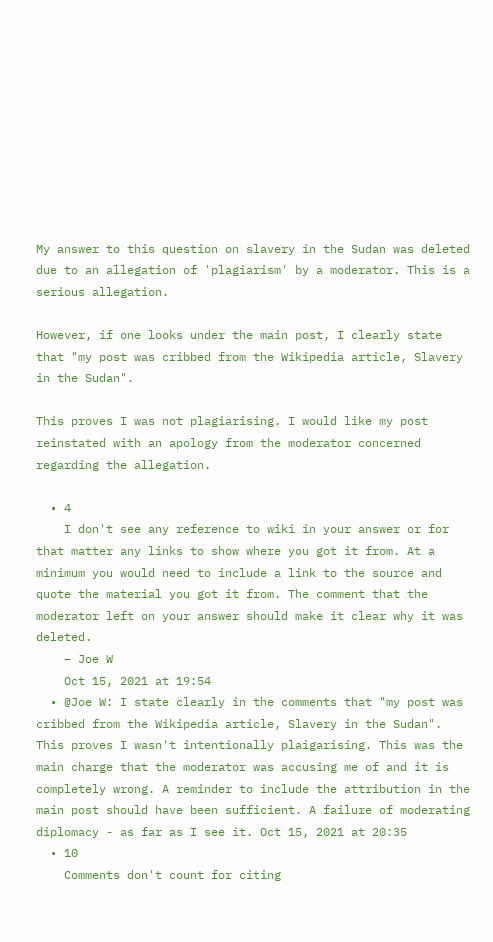My answer to this question on slavery in the Sudan was deleted due to an allegation of 'plagiarism' by a moderator. This is a serious allegation.

However, if one looks under the main post, I clearly state that "my post was cribbed from the Wikipedia article, Slavery in the Sudan".

This proves I was not plagiarising. I would like my post reinstated with an apology from the moderator concerned regarding the allegation.

  • 4
    I don't see any reference to wiki in your answer or for that matter any links to show where you got it from. At a minimum you would need to include a link to the source and quote the material you got it from. The comment that the moderator left on your answer should make it clear why it was deleted.
    – Joe W
    Oct 15, 2021 at 19:54
  • @Joe W: I state clearly in the comments that "my post was cribbed from the Wikipedia article, Slavery in the Sudan". This proves I wasn't intentionally plaigarising. This was the main charge that the moderator was accusing me of and it is completely wrong. A reminder to include the attribution in the main post should have been sufficient. A failure of moderating diplomacy - as far as I see it. Oct 15, 2021 at 20:35
  • 10
    Comments don't count for citing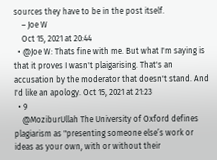sources they have to be in the post itself.
    – Joe W
    Oct 15, 2021 at 20:44
  • @Joe W: Thats fine with me. But what I'm saying is that it proves I wasn't plaigarising. That's an accusation by the moderator that doesn't stand. And I'd like an apology. Oct 15, 2021 at 21:23
  • 9
    @MoziburUllah The University of Oxford defines plagiarism as "presenting someone else’s work or ideas as your own, with or without their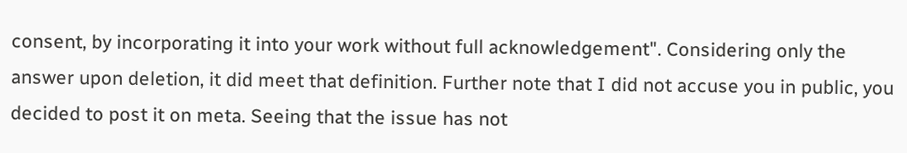consent, by incorporating it into your work without full acknowledgement". Considering only the answer upon deletion, it did meet that definition. Further note that I did not accuse you in public, you decided to post it on meta. Seeing that the issue has not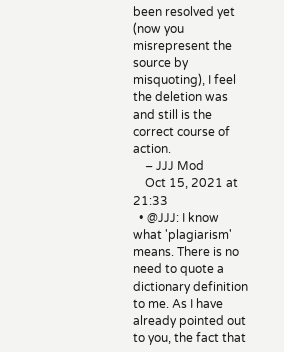been resolved yet (now you misrepresent the source by misquoting), I feel the deletion was and still is the correct course of action.
    – JJJ Mod
    Oct 15, 2021 at 21:33
  • @JJJ: I know what 'plagiarism' means. There is no need to quote a dictionary definition to me. As I have already pointed out to you, the fact that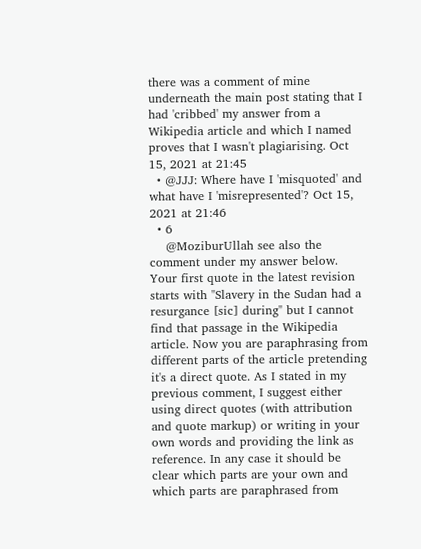there was a comment of mine underneath the main post stating that I had 'cribbed' my answer from a Wikipedia article and which I named proves that I wasn't plagiarising. Oct 15, 2021 at 21:45
  • @JJJ: Where have I 'misquoted' and what have I 'misrepresented'? Oct 15, 2021 at 21:46
  • 6
    @MoziburUllah see also the comment under my answer below. Your first quote in the latest revision starts with "Slavery in the Sudan had a resurgance [sic] during" but I cannot find that passage in the Wikipedia article. Now you are paraphrasing from different parts of the article pretending it's a direct quote. As I stated in my previous comment, I suggest either using direct quotes (with attribution and quote markup) or writing in your own words and providing the link as reference. In any case it should be clear which parts are your own and which parts are paraphrased from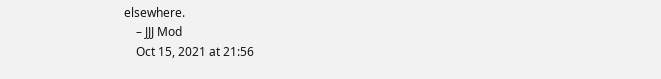elsewhere.
    – JJJ Mod
    Oct 15, 2021 at 21:56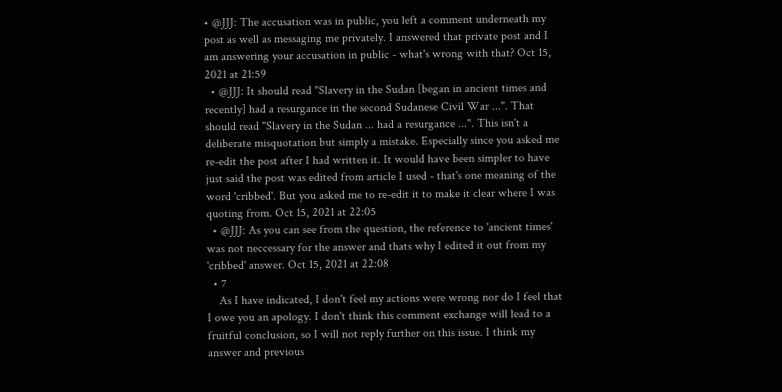• @JJJ: The accusation was in public, you left a comment underneath my post as well as messaging me privately. I answered that private post and I am answering your accusation in public - what's wrong with that? Oct 15, 2021 at 21:59
  • @JJJ: It should read "Slavery in the Sudan [began in ancient times and recently] had a resurgance in the second Sudanese Civil War ...". That should read "Slavery in the Sudan ... had a resurgance ...". This isn't a deliberate misquotation but simply a mistake. Especially since you asked me re-edit the post after I had written it. It would have been simpler to have just said the post was edited from article I used - that's one meaning of the word 'cribbed'. But you asked me to re-edit it to make it clear where I was quoting from. Oct 15, 2021 at 22:05
  • @JJJ: As you can see from the question, the reference to 'ancient times' was not neccessary for the answer and thats why I edited it out from my 'cribbed' answer. Oct 15, 2021 at 22:08
  • 7
    As I have indicated, I don't feel my actions were wrong nor do I feel that I owe you an apology. I don't think this comment exchange will lead to a fruitful conclusion, so I will not reply further on this issue. I think my answer and previous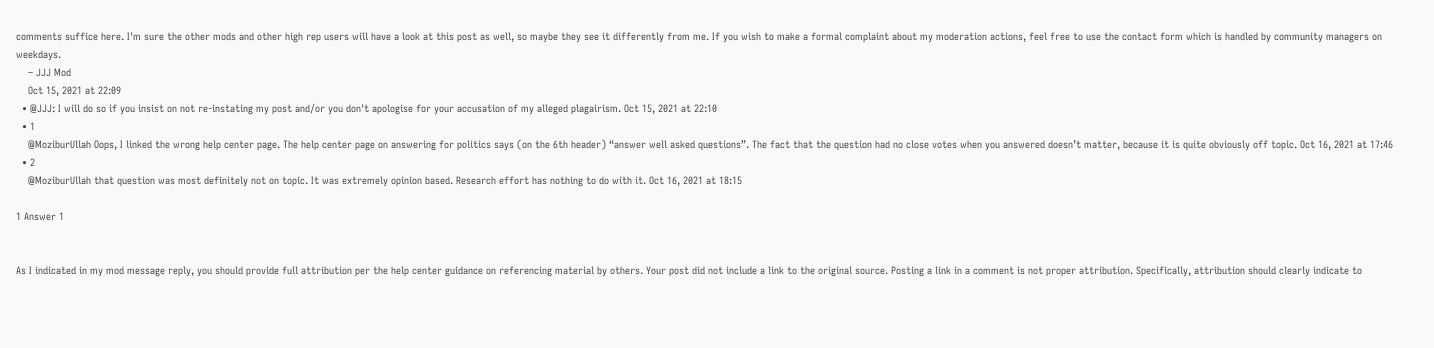comments suffice here. I'm sure the other mods and other high rep users will have a look at this post as well, so maybe they see it differently from me. If you wish to make a formal complaint about my moderation actions, feel free to use the contact form which is handled by community managers on weekdays.
    – JJJ Mod
    Oct 15, 2021 at 22:09
  • @JJJ: I will do so if you insist on not re-instating my post and/or you don't apologise for your accusation of my alleged plagairism. Oct 15, 2021 at 22:10
  • 1
    @MoziburUllah Oops, I linked the wrong help center page. The help center page on answering for politics says (on the 6th header) “answer well asked questions”. The fact that the question had no close votes when you answered doesn’t matter, because it is quite obviously off topic. Oct 16, 2021 at 17:46
  • 2
    @MoziburUllah that question was most definitely not on topic. It was extremely opinion based. Research effort has nothing to do with it. Oct 16, 2021 at 18:15

1 Answer 1


As I indicated in my mod message reply, you should provide full attribution per the help center guidance on referencing material by others. Your post did not include a link to the original source. Posting a link in a comment is not proper attribution. Specifically, attribution should clearly indicate to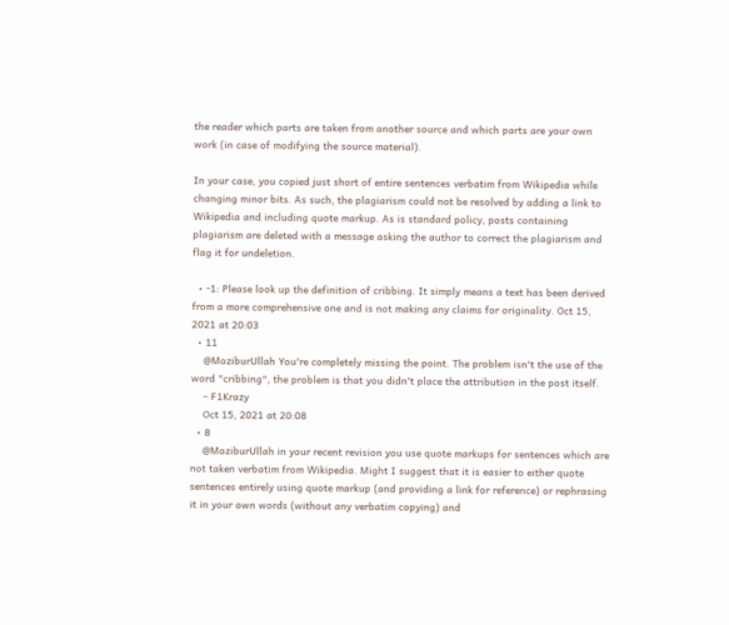the reader which parts are taken from another source and which parts are your own work (in case of modifying the source material).

In your case, you copied just short of entire sentences verbatim from Wikipedia while changing minor bits. As such, the plagiarism could not be resolved by adding a link to Wikipedia and including quote markup. As is standard policy, posts containing plagiarism are deleted with a message asking the author to correct the plagiarism and flag it for undeletion.

  • -1: Please look up the definition of cribbing. It simply means a text has been derived from a more comprehensive one and is not making any claims for originality. Oct 15, 2021 at 20:03
  • 11
    @MoziburUllah You're completely missing the point. The problem isn't the use of the word "cribbing", the problem is that you didn't place the attribution in the post itself.
    – F1Krazy
    Oct 15, 2021 at 20:08
  • 8
    @MoziburUllah in your recent revision you use quote markups for sentences which are not taken verbatim from Wikipedia. Might I suggest that it is easier to either quote sentences entirely using quote markup (and providing a link for reference) or rephrasing it in your own words (without any verbatim copying) and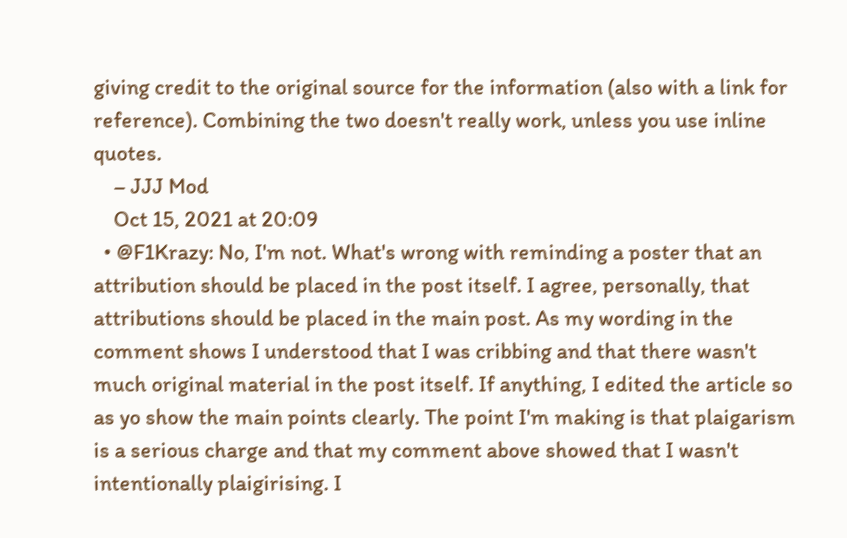giving credit to the original source for the information (also with a link for reference). Combining the two doesn't really work, unless you use inline quotes.
    – JJJ Mod
    Oct 15, 2021 at 20:09
  • @F1Krazy: No, I'm not. What's wrong with reminding a poster that an attribution should be placed in the post itself. I agree, personally, that attributions should be placed in the main post. As my wording in the comment shows I understood that I was cribbing and that there wasn't much original material in the post itself. If anything, I edited the article so as yo show the main points clearly. The point I'm making is that plaigarism is a serious charge and that my comment above showed that I wasn't intentionally plaigirising. I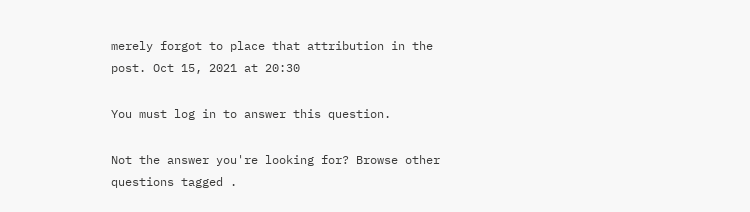merely forgot to place that attribution in the post. Oct 15, 2021 at 20:30

You must log in to answer this question.

Not the answer you're looking for? Browse other questions tagged .